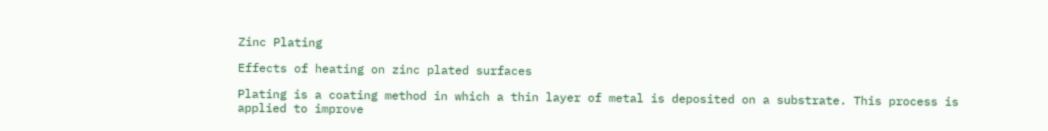Zinc Plating

Effects of heating on zinc plated surfaces

Plating is a coating method in which a thin layer of metal is deposited on a substrate. This process is applied to improve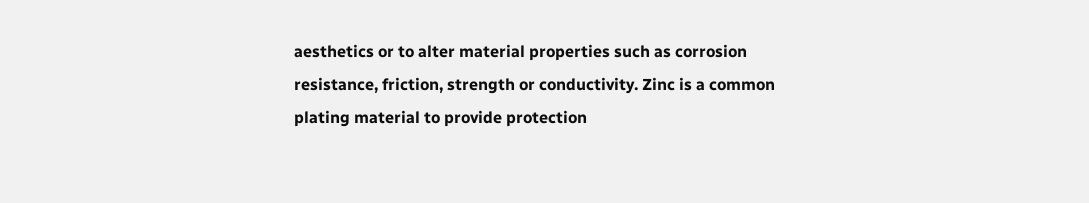aesthetics or to alter material properties such as corrosion resistance, friction, strength or conductivity. Zinc is a common plating material to provide protection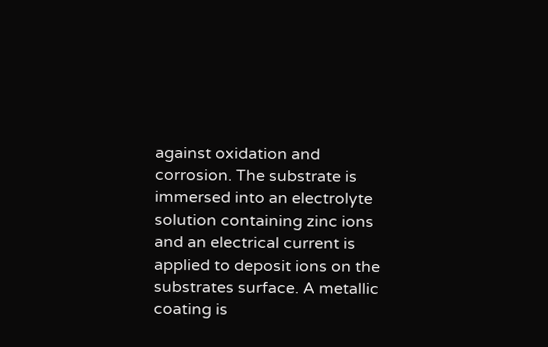against oxidation and corrosion. The substrate is immersed into an electrolyte solution containing zinc ions and an electrical current is applied to deposit ions on the substrates surface. A metallic coating is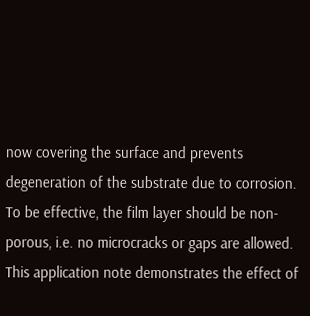now covering the surface and prevents degeneration of the substrate due to corrosion. To be effective, the film layer should be non-porous, i.e. no microcracks or gaps are allowed. This application note demonstrates the effect of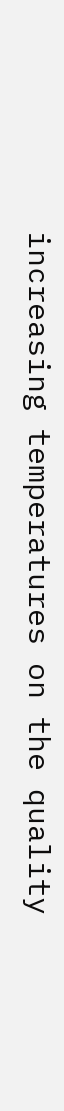increasing temperatures on the quality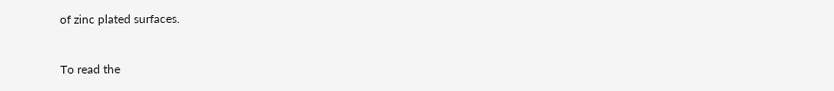of zinc plated surfaces.


To read the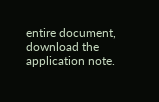entire document, download the application note.